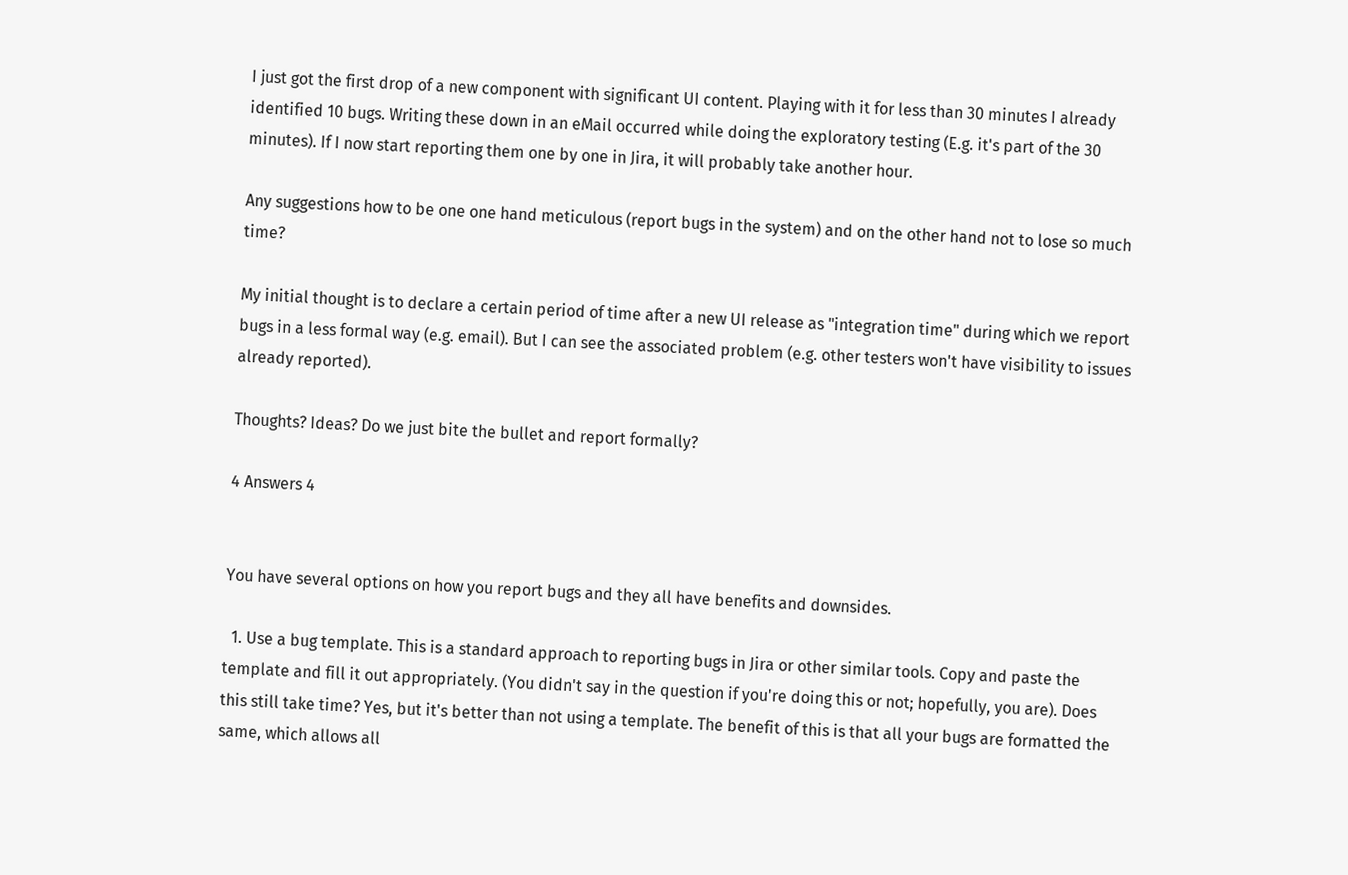I just got the first drop of a new component with significant UI content. Playing with it for less than 30 minutes I already identified 10 bugs. Writing these down in an eMail occurred while doing the exploratory testing (E.g. it's part of the 30 minutes). If I now start reporting them one by one in Jira, it will probably take another hour.

Any suggestions how to be one one hand meticulous (report bugs in the system) and on the other hand not to lose so much time?

My initial thought is to declare a certain period of time after a new UI release as "integration time" during which we report bugs in a less formal way (e.g. email). But I can see the associated problem (e.g. other testers won't have visibility to issues already reported).

Thoughts? Ideas? Do we just bite the bullet and report formally?

4 Answers 4


You have several options on how you report bugs and they all have benefits and downsides.

  1. Use a bug template. This is a standard approach to reporting bugs in Jira or other similar tools. Copy and paste the template and fill it out appropriately. (You didn't say in the question if you're doing this or not; hopefully, you are). Does this still take time? Yes, but it's better than not using a template. The benefit of this is that all your bugs are formatted the same, which allows all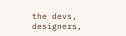the devs, designers,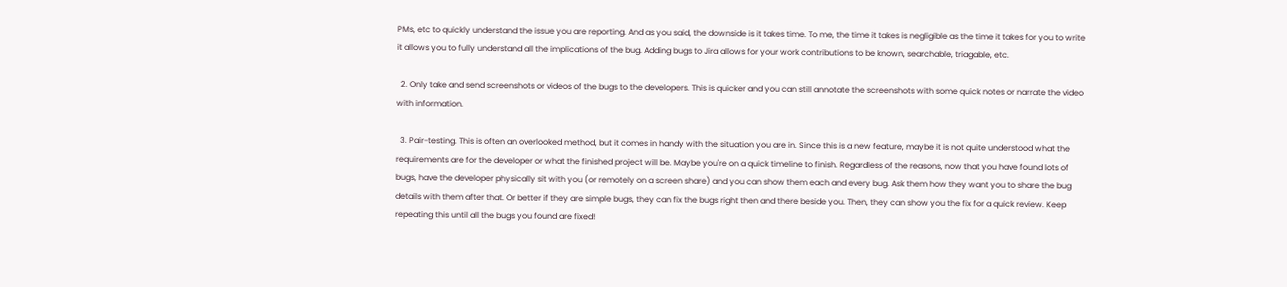PMs, etc to quickly understand the issue you are reporting. And as you said, the downside is it takes time. To me, the time it takes is negligible as the time it takes for you to write it allows you to fully understand all the implications of the bug. Adding bugs to Jira allows for your work contributions to be known, searchable, triagable, etc.

  2. Only take and send screenshots or videos of the bugs to the developers. This is quicker and you can still annotate the screenshots with some quick notes or narrate the video with information.

  3. Pair-testing. This is often an overlooked method, but it comes in handy with the situation you are in. Since this is a new feature, maybe it is not quite understood what the requirements are for the developer or what the finished project will be. Maybe you're on a quick timeline to finish. Regardless of the reasons, now that you have found lots of bugs, have the developer physically sit with you (or remotely on a screen share) and you can show them each and every bug. Ask them how they want you to share the bug details with them after that. Or better if they are simple bugs, they can fix the bugs right then and there beside you. Then, they can show you the fix for a quick review. Keep repeating this until all the bugs you found are fixed!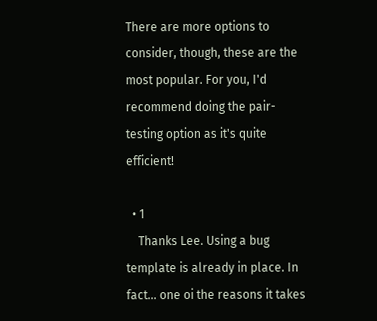There are more options to consider, though, these are the most popular. For you, I'd recommend doing the pair-testing option as it's quite efficient!

  • 1
    Thanks Lee. Using a bug template is already in place. In fact... one oi the reasons it takes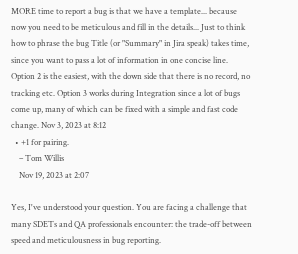MORE time to report a bug is that we have a template... because now you need to be meticulous and fill in the details... Just to think how to phrase the bug Title (or "Summary" in Jira speak) takes time, since you want to pass a lot of information in one concise line. Option 2 is the easiest, with the down side that there is no record, no tracking etc. Option 3 works during Integration since a lot of bugs come up, many of which can be fixed with a simple and fast code change. Nov 3, 2023 at 8:12
  • +1 for pairing.
    – Tom Willis
    Nov 19, 2023 at 2:07

Yes, I've understood your question. You are facing a challenge that many SDETs and QA professionals encounter: the trade-off between speed and meticulousness in bug reporting.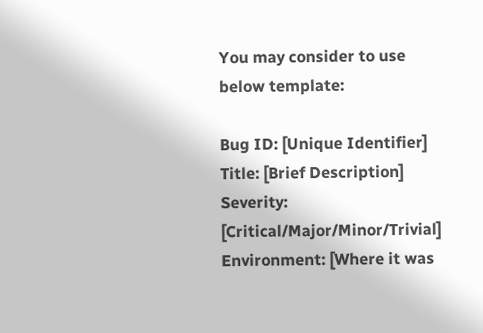You may consider to use below template:

Bug ID: [Unique Identifier]
Title: [Brief Description]
Severity: [Critical/Major/Minor/Trivial]
Environment: [Where it was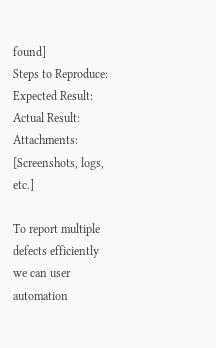found]
Steps to Reproduce:
Expected Result:
Actual Result:
Attachments: [Screenshots, logs, etc.]

To report multiple defects efficiently we can user automation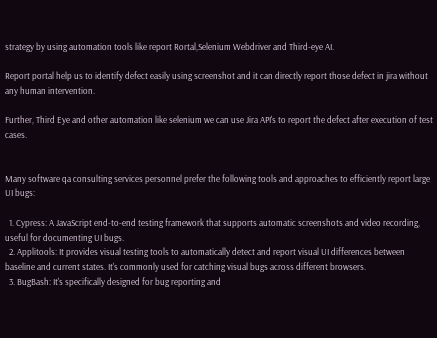strategy by using automation tools like report Rortal,Selenium Webdriver and Third-eye AI.

Report portal help us to identify defect easily using screenshot and it can directly report those defect in jira without any human intervention.

Further, Third Eye and other automation like selenium we can use Jira API's to report the defect after execution of test cases.


Many software qa consulting services personnel prefer the following tools and approaches to efficiently report large UI bugs:

  1. Cypress: A JavaScript end-to-end testing framework that supports automatic screenshots and video recording, useful for documenting UI bugs.
  2. Applitools: It provides visual testing tools to automatically detect and report visual UI differences between baseline and current states. It's commonly used for catching visual bugs across different browsers.
  3. BugBash: It's specifically designed for bug reporting and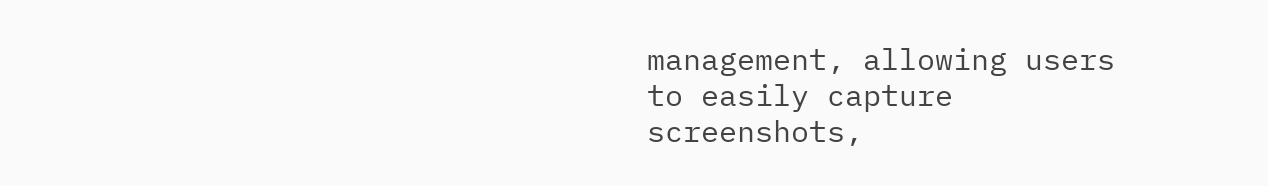management, allowing users to easily capture screenshots,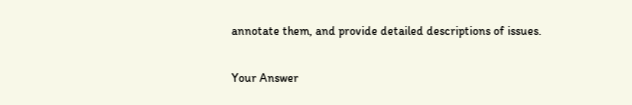annotate them, and provide detailed descriptions of issues.

Your Answer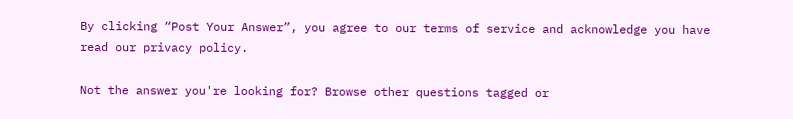By clicking “Post Your Answer”, you agree to our terms of service and acknowledge you have read our privacy policy.

Not the answer you're looking for? Browse other questions tagged or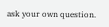ask your own question.